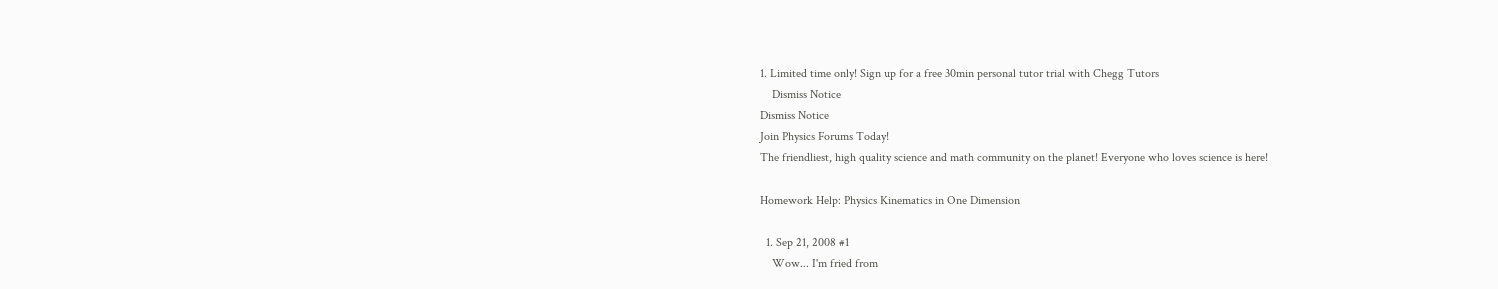1. Limited time only! Sign up for a free 30min personal tutor trial with Chegg Tutors
    Dismiss Notice
Dismiss Notice
Join Physics Forums Today!
The friendliest, high quality science and math community on the planet! Everyone who loves science is here!

Homework Help: Physics Kinematics in One Dimension

  1. Sep 21, 2008 #1
    Wow... I'm fried from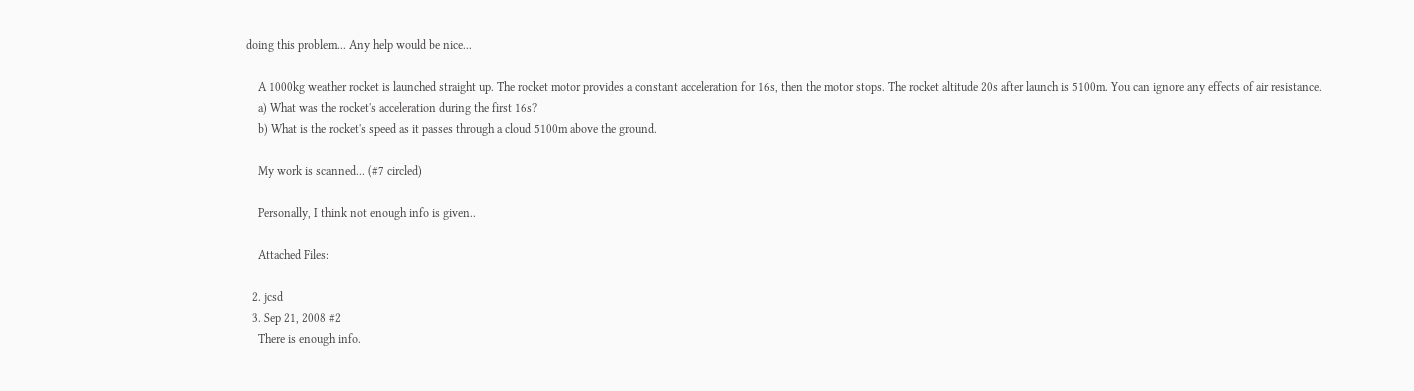doing this problem... Any help would be nice...

    A 1000kg weather rocket is launched straight up. The rocket motor provides a constant acceleration for 16s, then the motor stops. The rocket altitude 20s after launch is 5100m. You can ignore any effects of air resistance.
    a) What was the rocket's acceleration during the first 16s?
    b) What is the rocket's speed as it passes through a cloud 5100m above the ground.

    My work is scanned... (#7 circled)

    Personally, I think not enough info is given..

    Attached Files:

  2. jcsd
  3. Sep 21, 2008 #2
    There is enough info.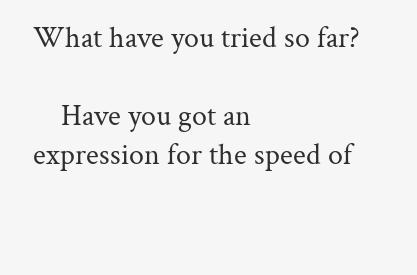What have you tried so far?

    Have you got an expression for the speed of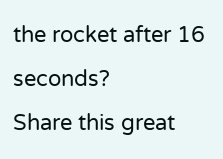the rocket after 16 seconds?
Share this great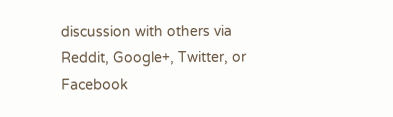discussion with others via Reddit, Google+, Twitter, or Facebook